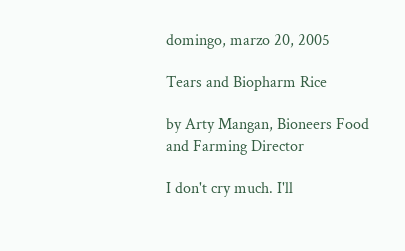domingo, marzo 20, 2005

Tears and Biopharm Rice

by Arty Mangan, Bioneers Food and Farming Director

I don't cry much. I'll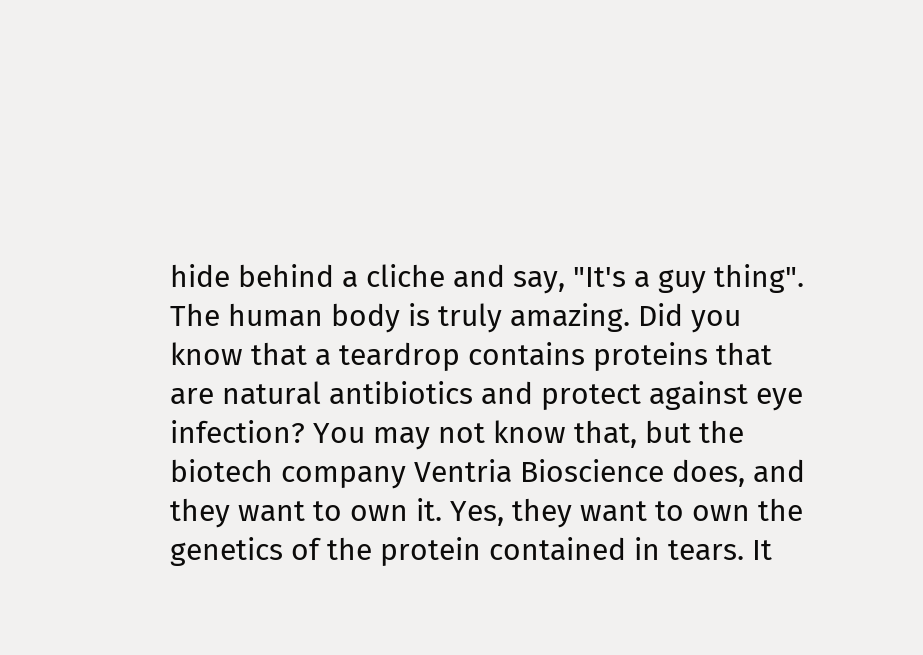hide behind a cliche and say, "It's a guy thing". The human body is truly amazing. Did you know that a teardrop contains proteins that are natural antibiotics and protect against eye infection? You may not know that, but the biotech company Ventria Bioscience does, and they want to own it. Yes, they want to own the genetics of the protein contained in tears. It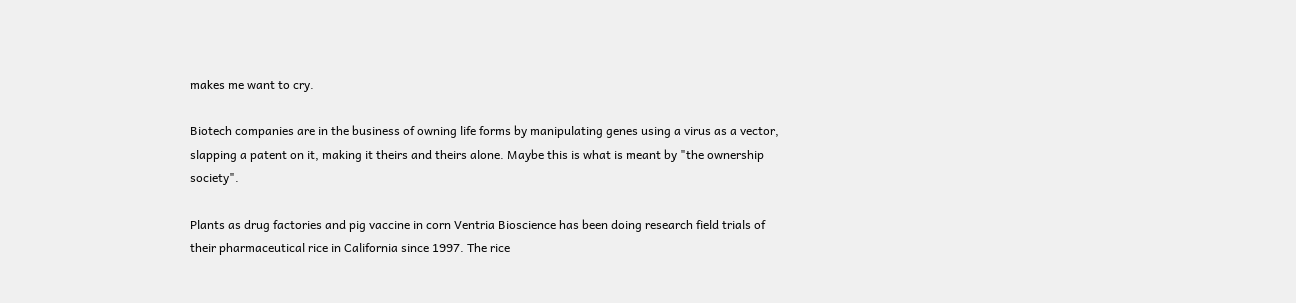makes me want to cry.

Biotech companies are in the business of owning life forms by manipulating genes using a virus as a vector, slapping a patent on it, making it theirs and theirs alone. Maybe this is what is meant by "the ownership society".

Plants as drug factories and pig vaccine in corn Ventria Bioscience has been doing research field trials of their pharmaceutical rice in California since 1997. The rice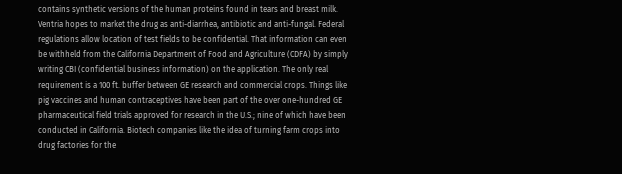contains synthetic versions of the human proteins found in tears and breast milk. Ventria hopes to market the drug as anti-diarrhea, antibiotic and anti-fungal. Federal regulations allow location of test fields to be confidential. That information can even be withheld from the California Department of Food and Agriculture (CDFA) by simply writing CBI (confidential business information) on the application. The only real requirement is a 100 ft. buffer between GE research and commercial crops. Things like pig vaccines and human contraceptives have been part of the over one-hundred GE pharmaceutical field trials approved for research in the U.S.; nine of which have been conducted in California. Biotech companies like the idea of turning farm crops into drug factories for the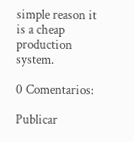simple reason it is a cheap production system.

0 Comentarios:

Publicar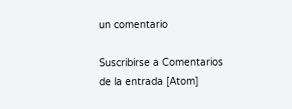un comentario

Suscribirse a Comentarios de la entrada [Atom]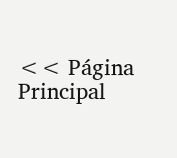<< Página Principal